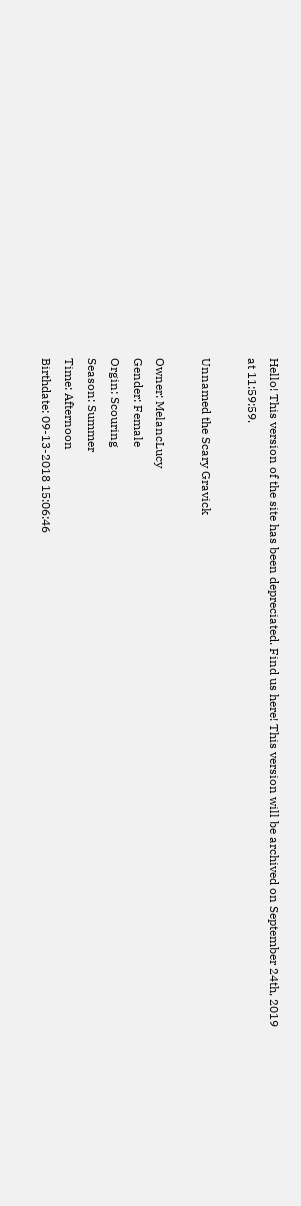Hello! This version of the site has been depreciated. Find us here! This version will be archived on September 24th, 2019 at 11:59:59.

Unnamed the Scary Gravick

Owner: MelancLucy
Gender: Female
Orgin: Scouring
Season: Summer
Time: Afternoon
Birthdate: 09-13-2018 15:06:46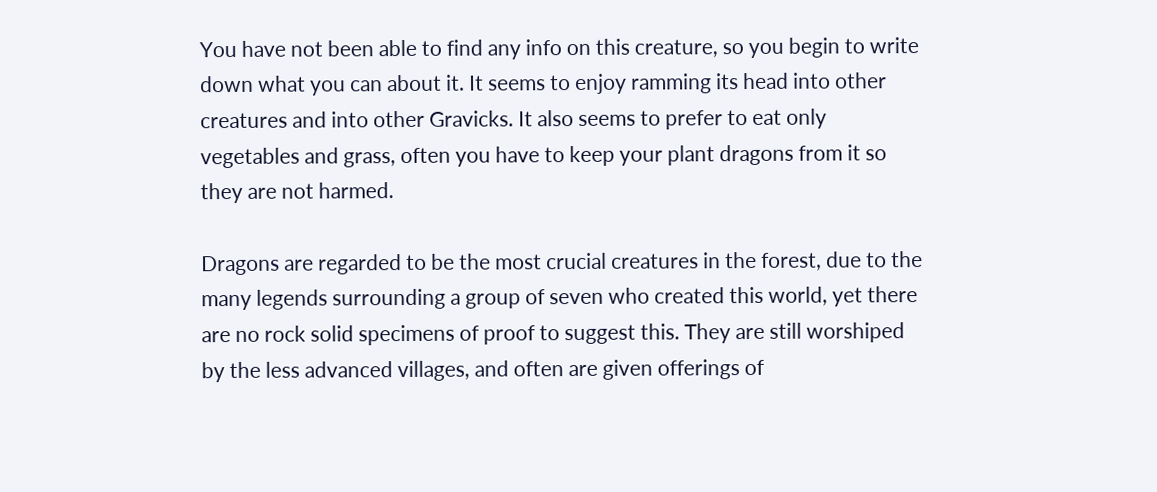You have not been able to find any info on this creature, so you begin to write down what you can about it. It seems to enjoy ramming its head into other creatures and into other Gravicks. It also seems to prefer to eat only vegetables and grass, often you have to keep your plant dragons from it so they are not harmed.

Dragons are regarded to be the most crucial creatures in the forest, due to the many legends surrounding a group of seven who created this world, yet there are no rock solid specimens of proof to suggest this. They are still worshiped by the less advanced villages, and often are given offerings of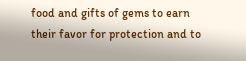food and gifts of gems to earn their favor for protection and to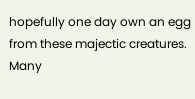hopefully one day own an egg from these majectic creatures. Many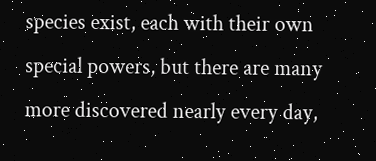species exist, each with their own special powers, but there are many more discovered nearly every day,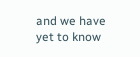and we have yet to know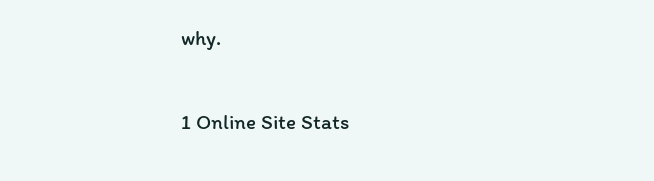why.

1 Online Site Stats